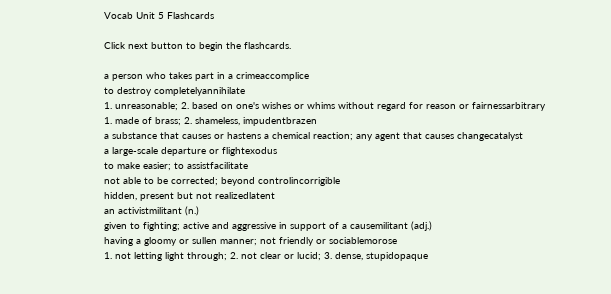Vocab Unit 5 Flashcards

Click next button to begin the flashcards.

a person who takes part in a crimeaccomplice
to destroy completelyannihilate
1. unreasonable; 2. based on one's wishes or whims without regard for reason or fairnessarbitrary
1. made of brass; 2. shameless, impudentbrazen
a substance that causes or hastens a chemical reaction; any agent that causes changecatalyst
a large-scale departure or flightexodus
to make easier; to assistfacilitate
not able to be corrected; beyond controlincorrigible
hidden, present but not realizedlatent
an activistmilitant (n.)
given to fighting; active and aggressive in support of a causemilitant (adj.)
having a gloomy or sullen manner; not friendly or sociablemorose
1. not letting light through; 2. not clear or lucid; 3. dense, stupidopaque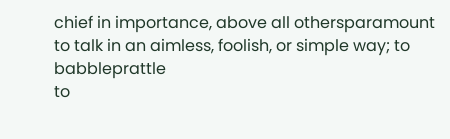chief in importance, above all othersparamount
to talk in an aimless, foolish, or simple way; to babbleprattle
to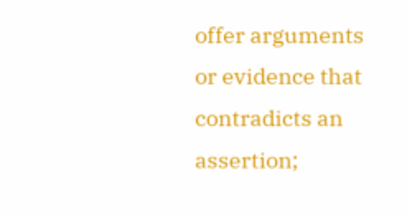offer arguments or evidence that contradicts an assertion;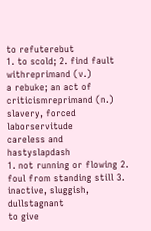to refuterebut
1. to scold; 2. find fault withreprimand (v.)
a rebuke; an act of criticismreprimand (n.)
slavery, forced laborservitude
careless and hastyslapdash
1. not running or flowing 2. foul from standing still 3. inactive, sluggish, dullstagnant
to give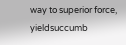way to superior force, yieldsuccumb